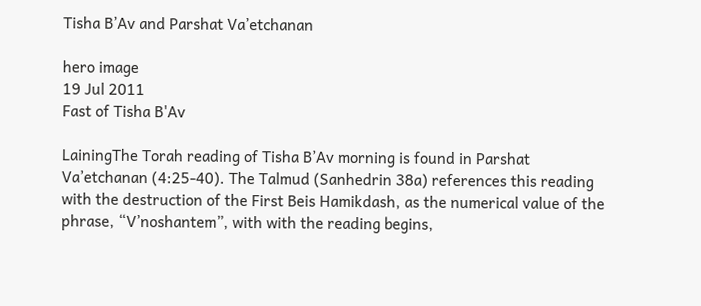Tisha B’Av and Parshat Va’etchanan

hero image
19 Jul 2011
Fast of Tisha B'Av

LainingThe Torah reading of Tisha B’Av morning is found in Parshat Va’etchanan (4:25-40). The Talmud (Sanhedrin 38a) references this reading with the destruction of the First Beis Hamikdash, as the numerical value of the phrase, “V’noshantem”, with with the reading begins,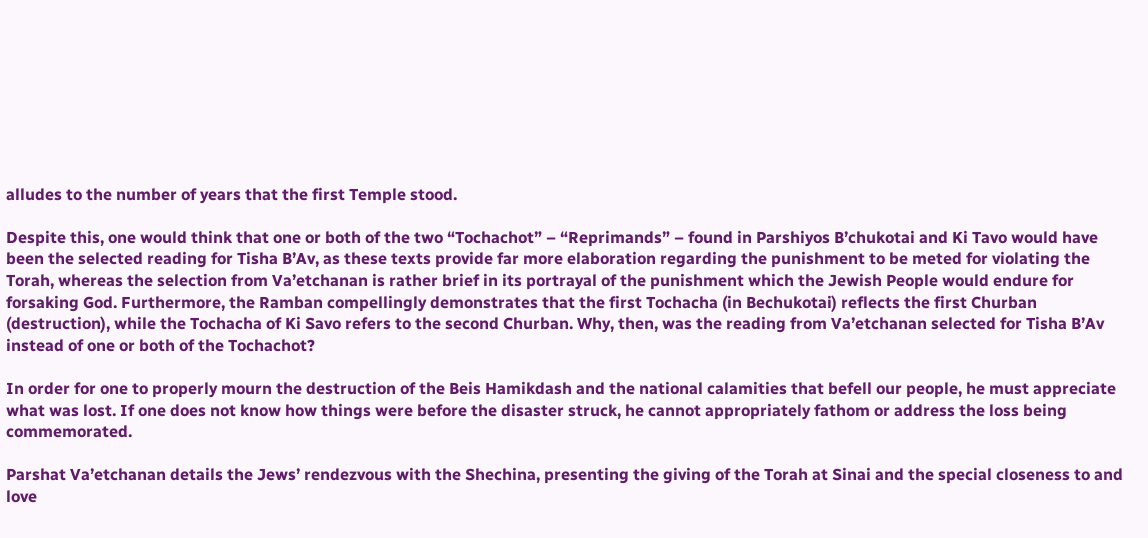alludes to the number of years that the first Temple stood.

Despite this, one would think that one or both of the two “Tochachot” – “Reprimands” – found in Parshiyos B’chukotai and Ki Tavo would have been the selected reading for Tisha B’Av, as these texts provide far more elaboration regarding the punishment to be meted for violating the Torah, whereas the selection from Va’etchanan is rather brief in its portrayal of the punishment which the Jewish People would endure for forsaking God. Furthermore, the Ramban compellingly demonstrates that the first Tochacha (in Bechukotai) reflects the first Churban (destruction), while the Tochacha of Ki Savo refers to the second Churban. Why, then, was the reading from Va’etchanan selected for Tisha B’Av instead of one or both of the Tochachot?

In order for one to properly mourn the destruction of the Beis Hamikdash and the national calamities that befell our people, he must appreciate what was lost. If one does not know how things were before the disaster struck, he cannot appropriately fathom or address the loss being commemorated.

Parshat Va’etchanan details the Jews’ rendezvous with the Shechina, presenting the giving of the Torah at Sinai and the special closeness to and love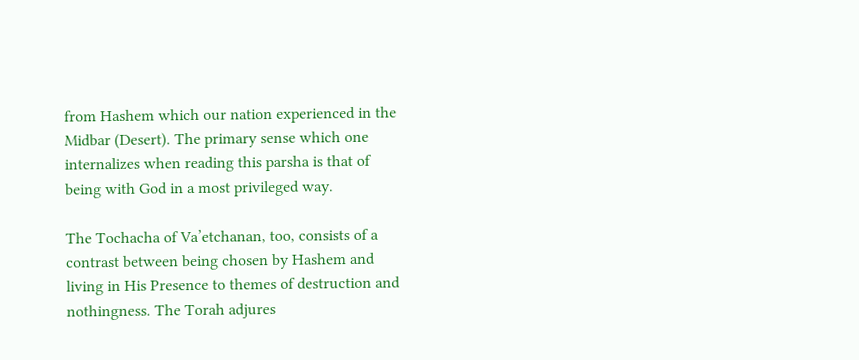from Hashem which our nation experienced in the Midbar (Desert). The primary sense which one internalizes when reading this parsha is that of being with God in a most privileged way.

The Tochacha of Va’etchanan, too, consists of a contrast between being chosen by Hashem and living in His Presence to themes of destruction and nothingness. The Torah adjures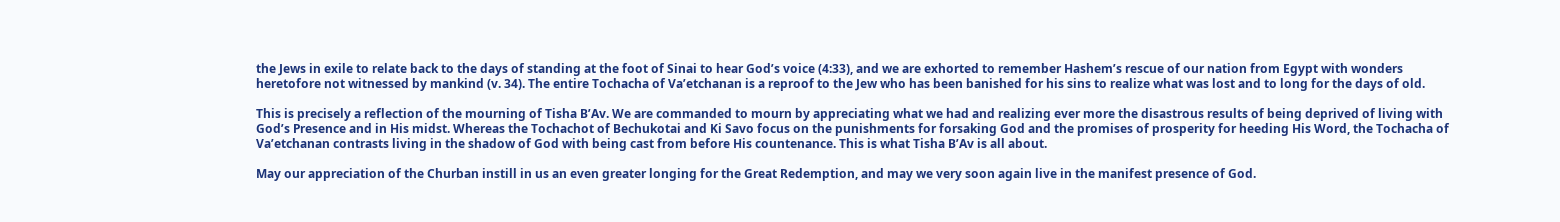the Jews in exile to relate back to the days of standing at the foot of Sinai to hear God’s voice (4:33), and we are exhorted to remember Hashem’s rescue of our nation from Egypt with wonders heretofore not witnessed by mankind (v. 34). The entire Tochacha of Va’etchanan is a reproof to the Jew who has been banished for his sins to realize what was lost and to long for the days of old.

This is precisely a reflection of the mourning of Tisha B’Av. We are commanded to mourn by appreciating what we had and realizing ever more the disastrous results of being deprived of living with God’s Presence and in His midst. Whereas the Tochachot of Bechukotai and Ki Savo focus on the punishments for forsaking God and the promises of prosperity for heeding His Word, the Tochacha of Va’etchanan contrasts living in the shadow of God with being cast from before His countenance. This is what Tisha B’Av is all about.

May our appreciation of the Churban instill in us an even greater longing for the Great Redemption, and may we very soon again live in the manifest presence of God.